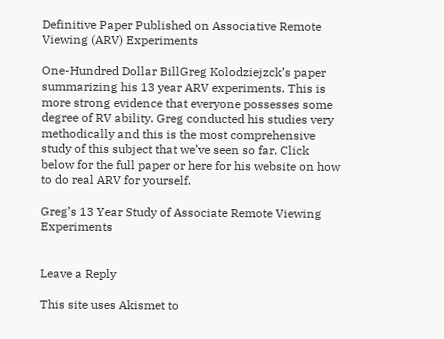Definitive Paper Published on Associative Remote Viewing (ARV) Experiments

One-Hundred Dollar BillGreg Kolodziejzck’s paper summarizing his 13 year ARV experiments. This is more strong evidence that everyone possesses some degree of RV ability. Greg conducted his studies very methodically and this is the most comprehensive study of this subject that we’ve seen so far. Click below for the full paper or here for his website on how to do real ARV for yourself.

Greg’s 13 Year Study of Associate Remote Viewing Experiments


Leave a Reply

This site uses Akismet to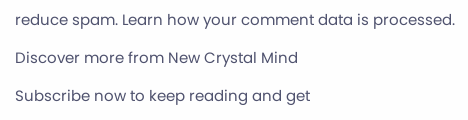reduce spam. Learn how your comment data is processed.

Discover more from New Crystal Mind

Subscribe now to keep reading and get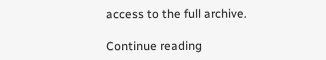access to the full archive.

Continue reading